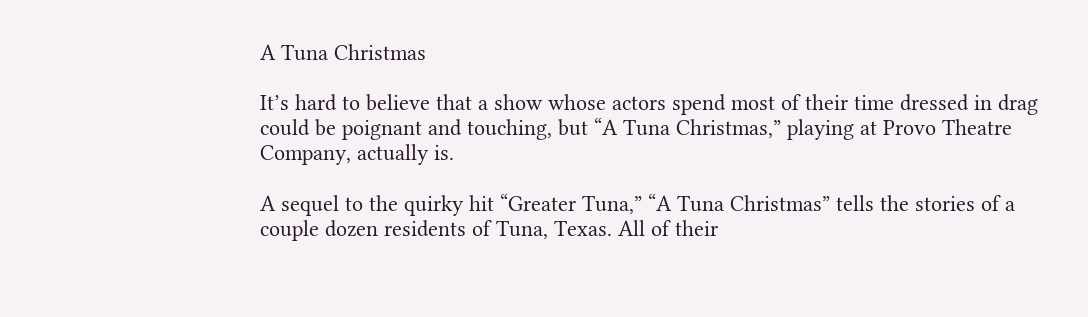A Tuna Christmas

It’s hard to believe that a show whose actors spend most of their time dressed in drag could be poignant and touching, but “A Tuna Christmas,” playing at Provo Theatre Company, actually is.

A sequel to the quirky hit “Greater Tuna,” “A Tuna Christmas” tells the stories of a couple dozen residents of Tuna, Texas. All of their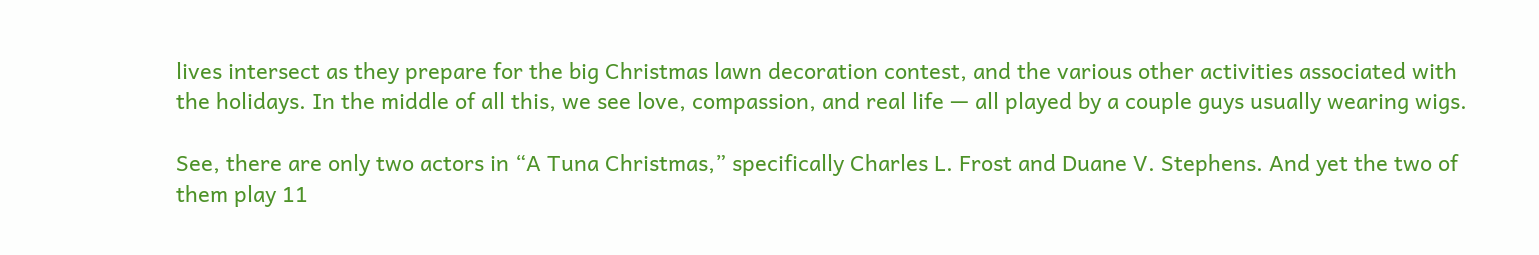lives intersect as they prepare for the big Christmas lawn decoration contest, and the various other activities associated with the holidays. In the middle of all this, we see love, compassion, and real life — all played by a couple guys usually wearing wigs.

See, there are only two actors in “A Tuna Christmas,” specifically Charles L. Frost and Duane V. Stephens. And yet the two of them play 11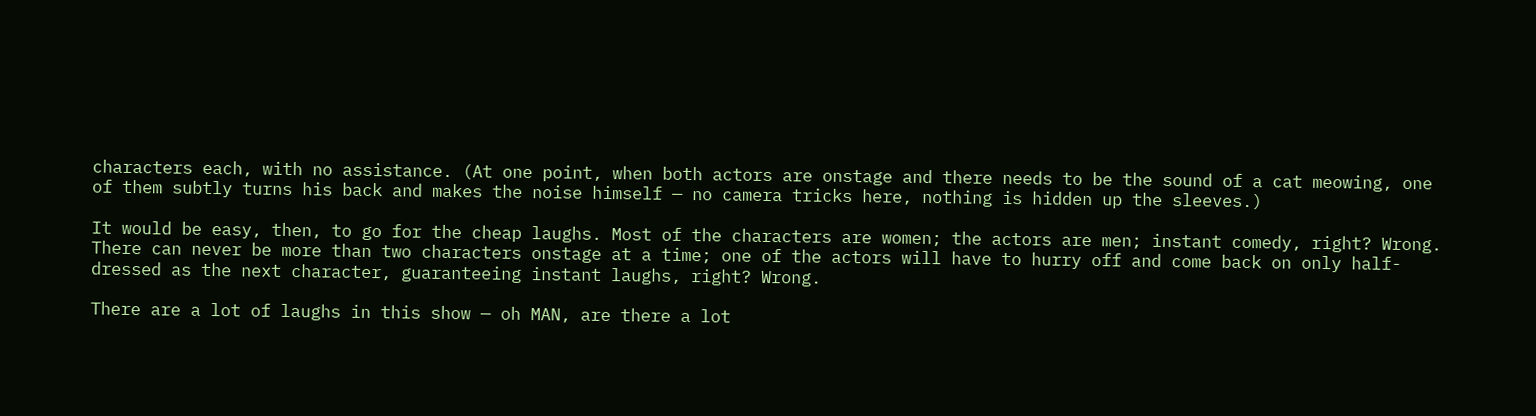characters each, with no assistance. (At one point, when both actors are onstage and there needs to be the sound of a cat meowing, one of them subtly turns his back and makes the noise himself — no camera tricks here, nothing is hidden up the sleeves.)

It would be easy, then, to go for the cheap laughs. Most of the characters are women; the actors are men; instant comedy, right? Wrong. There can never be more than two characters onstage at a time; one of the actors will have to hurry off and come back on only half-dressed as the next character, guaranteeing instant laughs, right? Wrong.

There are a lot of laughs in this show — oh MAN, are there a lot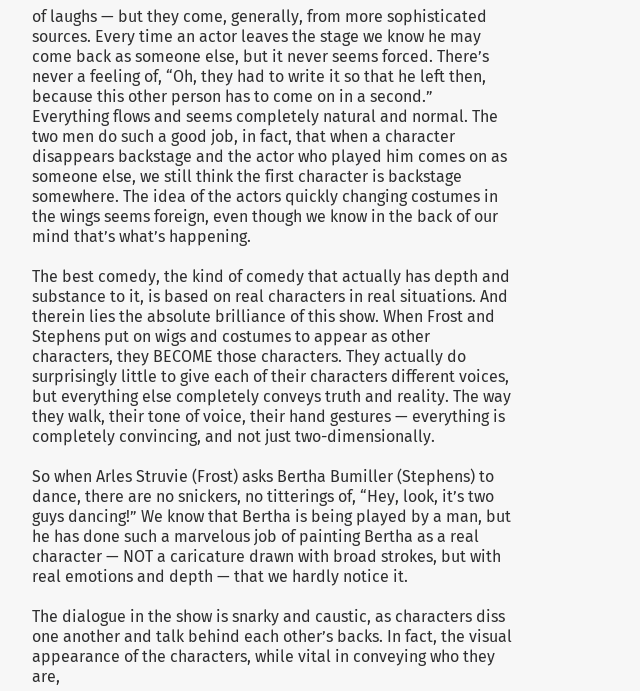of laughs — but they come, generally, from more sophisticated sources. Every time an actor leaves the stage we know he may come back as someone else, but it never seems forced. There’s never a feeling of, “Oh, they had to write it so that he left then, because this other person has to come on in a second.” Everything flows and seems completely natural and normal. The two men do such a good job, in fact, that when a character disappears backstage and the actor who played him comes on as someone else, we still think the first character is backstage somewhere. The idea of the actors quickly changing costumes in the wings seems foreign, even though we know in the back of our mind that’s what’s happening.

The best comedy, the kind of comedy that actually has depth and substance to it, is based on real characters in real situations. And therein lies the absolute brilliance of this show. When Frost and Stephens put on wigs and costumes to appear as other characters, they BECOME those characters. They actually do surprisingly little to give each of their characters different voices, but everything else completely conveys truth and reality. The way they walk, their tone of voice, their hand gestures — everything is completely convincing, and not just two-dimensionally.

So when Arles Struvie (Frost) asks Bertha Bumiller (Stephens) to dance, there are no snickers, no titterings of, “Hey, look, it’s two guys dancing!” We know that Bertha is being played by a man, but he has done such a marvelous job of painting Bertha as a real character — NOT a caricature drawn with broad strokes, but with real emotions and depth — that we hardly notice it.

The dialogue in the show is snarky and caustic, as characters diss one another and talk behind each other’s backs. In fact, the visual appearance of the characters, while vital in conveying who they are,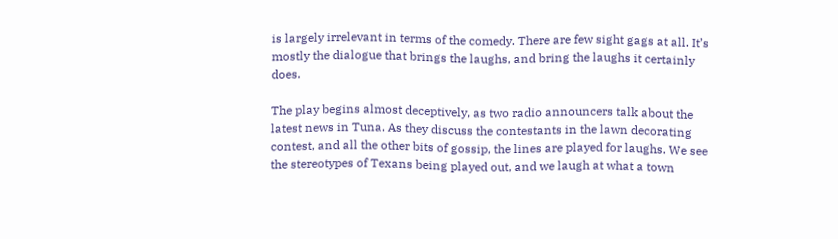is largely irrelevant in terms of the comedy. There are few sight gags at all. It’s mostly the dialogue that brings the laughs, and bring the laughs it certainly does.

The play begins almost deceptively, as two radio announcers talk about the latest news in Tuna. As they discuss the contestants in the lawn decorating contest, and all the other bits of gossip, the lines are played for laughs. We see the stereotypes of Texans being played out, and we laugh at what a town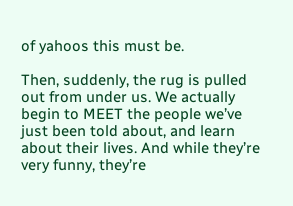of yahoos this must be.

Then, suddenly, the rug is pulled out from under us. We actually begin to MEET the people we’ve just been told about, and learn about their lives. And while they’re very funny, they’re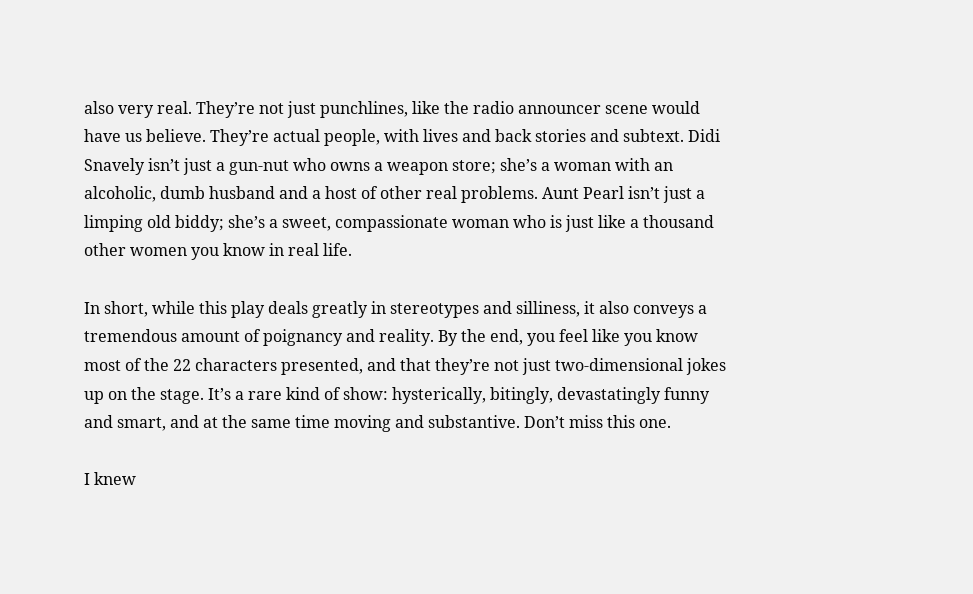also very real. They’re not just punchlines, like the radio announcer scene would have us believe. They’re actual people, with lives and back stories and subtext. Didi Snavely isn’t just a gun-nut who owns a weapon store; she’s a woman with an alcoholic, dumb husband and a host of other real problems. Aunt Pearl isn’t just a limping old biddy; she’s a sweet, compassionate woman who is just like a thousand other women you know in real life.

In short, while this play deals greatly in stereotypes and silliness, it also conveys a tremendous amount of poignancy and reality. By the end, you feel like you know most of the 22 characters presented, and that they’re not just two-dimensional jokes up on the stage. It’s a rare kind of show: hysterically, bitingly, devastatingly funny and smart, and at the same time moving and substantive. Don’t miss this one.

I knew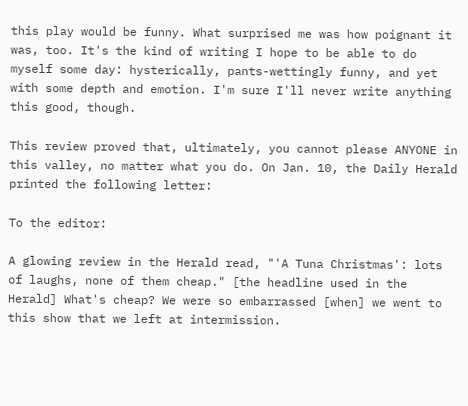this play would be funny. What surprised me was how poignant it was, too. It's the kind of writing I hope to be able to do myself some day: hysterically, pants-wettingly funny, and yet with some depth and emotion. I'm sure I'll never write anything this good, though.

This review proved that, ultimately, you cannot please ANYONE in this valley, no matter what you do. On Jan. 10, the Daily Herald printed the following letter:

To the editor:

A glowing review in the Herald read, "'A Tuna Christmas': lots of laughs, none of them cheap." [the headline used in the Herald] What's cheap? We were so embarrassed [when] we went to this show that we left at intermission.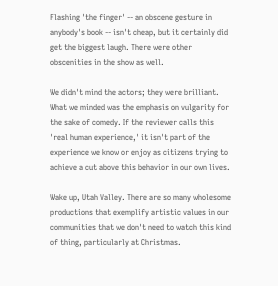Flashing 'the finger' -- an obscene gesture in anybody's book -- isn't cheap, but it certainly did get the biggest laugh. There were other obscenities in the show as well.

We didn't mind the actors; they were brilliant. What we minded was the emphasis on vulgarity for the sake of comedy. If the reviewer calls this 'real human experience,' it isn't part of the experience we know or enjoy as citizens trying to achieve a cut above this behavior in our own lives.

Wake up, Utah Valley. There are so many wholesome productions that exemplify artistic values in our communities that we don't need to watch this kind of thing, particularly at Christmas.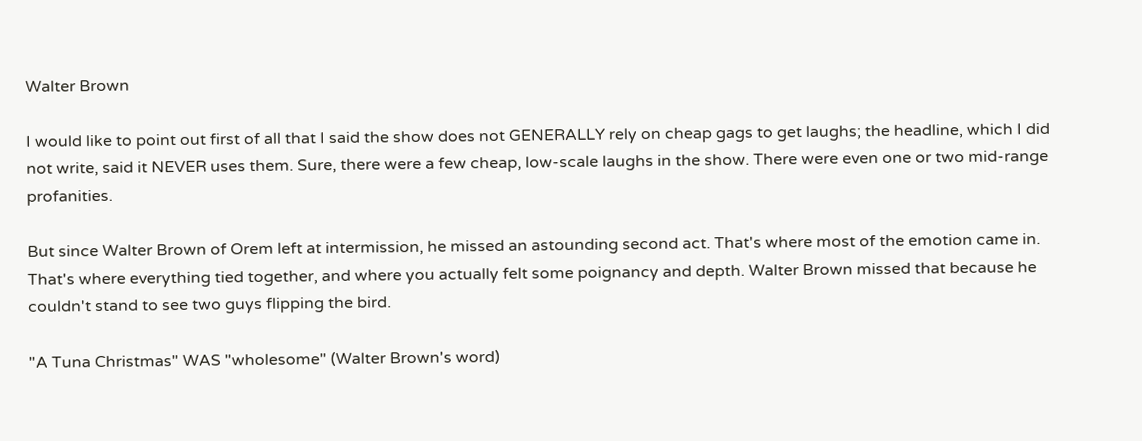Walter Brown

I would like to point out first of all that I said the show does not GENERALLY rely on cheap gags to get laughs; the headline, which I did not write, said it NEVER uses them. Sure, there were a few cheap, low-scale laughs in the show. There were even one or two mid-range profanities.

But since Walter Brown of Orem left at intermission, he missed an astounding second act. That's where most of the emotion came in. That's where everything tied together, and where you actually felt some poignancy and depth. Walter Brown missed that because he couldn't stand to see two guys flipping the bird.

"A Tuna Christmas" WAS "wholesome" (Walter Brown's word)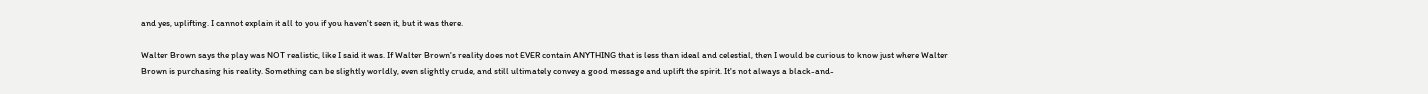and yes, uplifting. I cannot explain it all to you if you haven't seen it, but it was there.

Walter Brown says the play was NOT realistic, like I said it was. If Walter Brown's reality does not EVER contain ANYTHING that is less than ideal and celestial, then I would be curious to know just where Walter Brown is purchasing his reality. Something can be slightly worldly, even slightly crude, and still ultimately convey a good message and uplift the spirit. It's not always a black-and-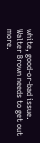white, good-or-bad issue. Walter Brown needs to get out more.